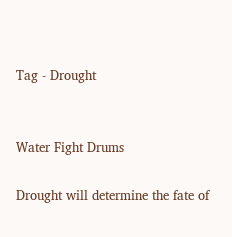Tag - Drought


Water Fight Drums

Drought will determine the fate of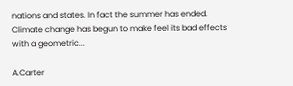nations and states. In fact the summer has ended. Climate change has begun to make feel its bad effects with a geometric...

A.Carter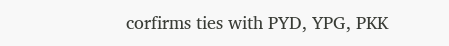corfirms ties with PYD, YPG, PKK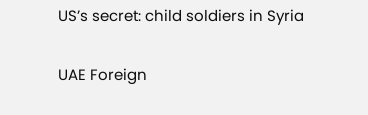US’s secret: child soldiers in Syria

UAE Foreign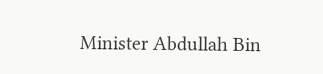Minister Abdullah Bin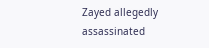Zayed allegedly assassinated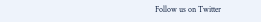Follow us on Twitter